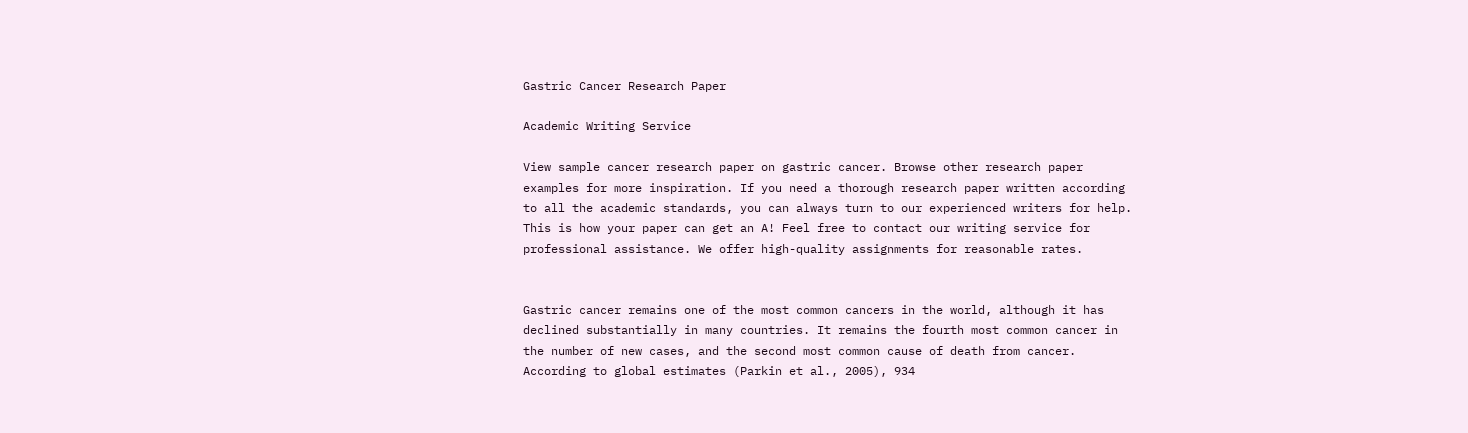Gastric Cancer Research Paper

Academic Writing Service

View sample cancer research paper on gastric cancer. Browse other research paper examples for more inspiration. If you need a thorough research paper written according to all the academic standards, you can always turn to our experienced writers for help. This is how your paper can get an A! Feel free to contact our writing service for professional assistance. We offer high-quality assignments for reasonable rates.


Gastric cancer remains one of the most common cancers in the world, although it has declined substantially in many countries. It remains the fourth most common cancer in the number of new cases, and the second most common cause of death from cancer. According to global estimates (Parkin et al., 2005), 934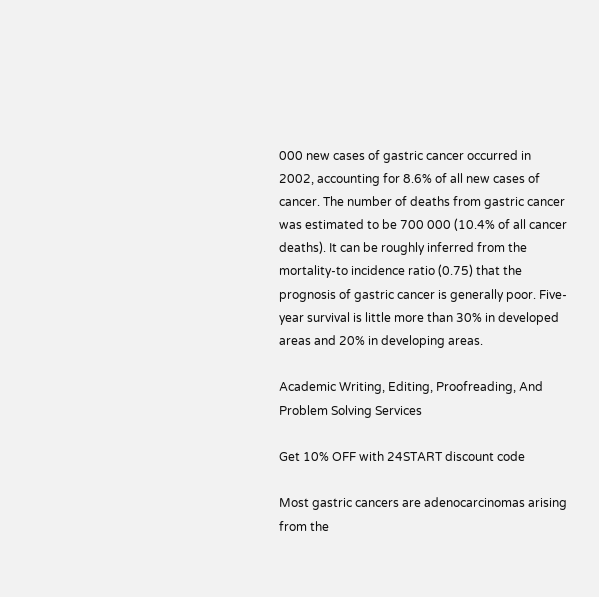000 new cases of gastric cancer occurred in 2002, accounting for 8.6% of all new cases of cancer. The number of deaths from gastric cancer was estimated to be 700 000 (10.4% of all cancer deaths). It can be roughly inferred from the mortality-to incidence ratio (0.75) that the prognosis of gastric cancer is generally poor. Five-year survival is little more than 30% in developed areas and 20% in developing areas.

Academic Writing, Editing, Proofreading, And Problem Solving Services

Get 10% OFF with 24START discount code

Most gastric cancers are adenocarcinomas arising from the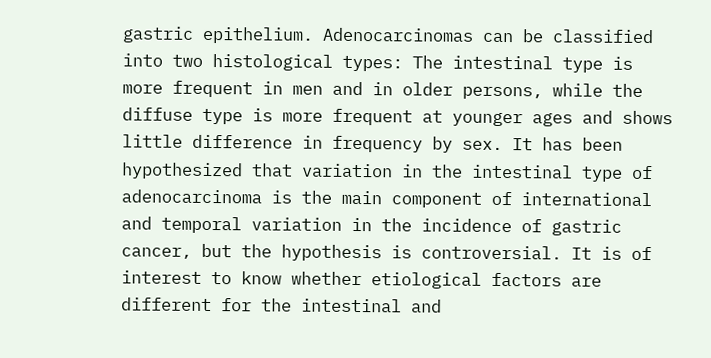gastric epithelium. Adenocarcinomas can be classified into two histological types: The intestinal type is more frequent in men and in older persons, while the diffuse type is more frequent at younger ages and shows little difference in frequency by sex. It has been hypothesized that variation in the intestinal type of adenocarcinoma is the main component of international and temporal variation in the incidence of gastric cancer, but the hypothesis is controversial. It is of interest to know whether etiological factors are different for the intestinal and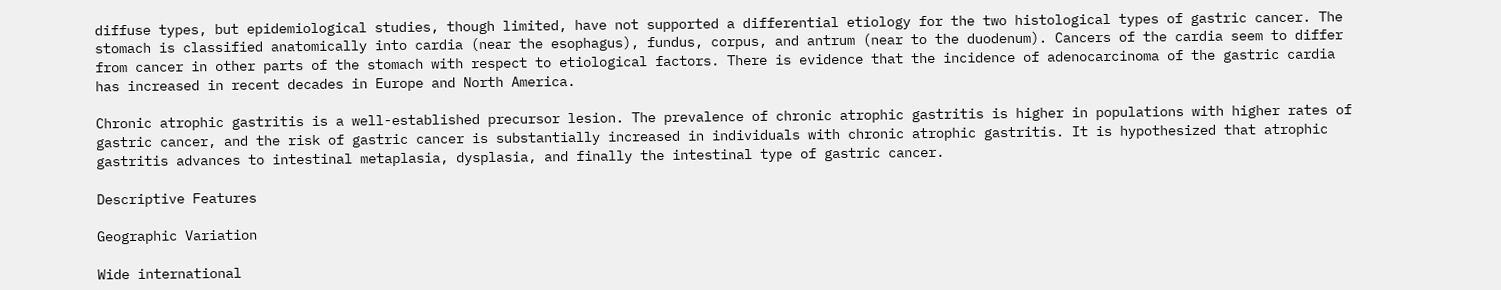diffuse types, but epidemiological studies, though limited, have not supported a differential etiology for the two histological types of gastric cancer. The stomach is classified anatomically into cardia (near the esophagus), fundus, corpus, and antrum (near to the duodenum). Cancers of the cardia seem to differ from cancer in other parts of the stomach with respect to etiological factors. There is evidence that the incidence of adenocarcinoma of the gastric cardia has increased in recent decades in Europe and North America.

Chronic atrophic gastritis is a well-established precursor lesion. The prevalence of chronic atrophic gastritis is higher in populations with higher rates of gastric cancer, and the risk of gastric cancer is substantially increased in individuals with chronic atrophic gastritis. It is hypothesized that atrophic gastritis advances to intestinal metaplasia, dysplasia, and finally the intestinal type of gastric cancer.

Descriptive Features

Geographic Variation

Wide international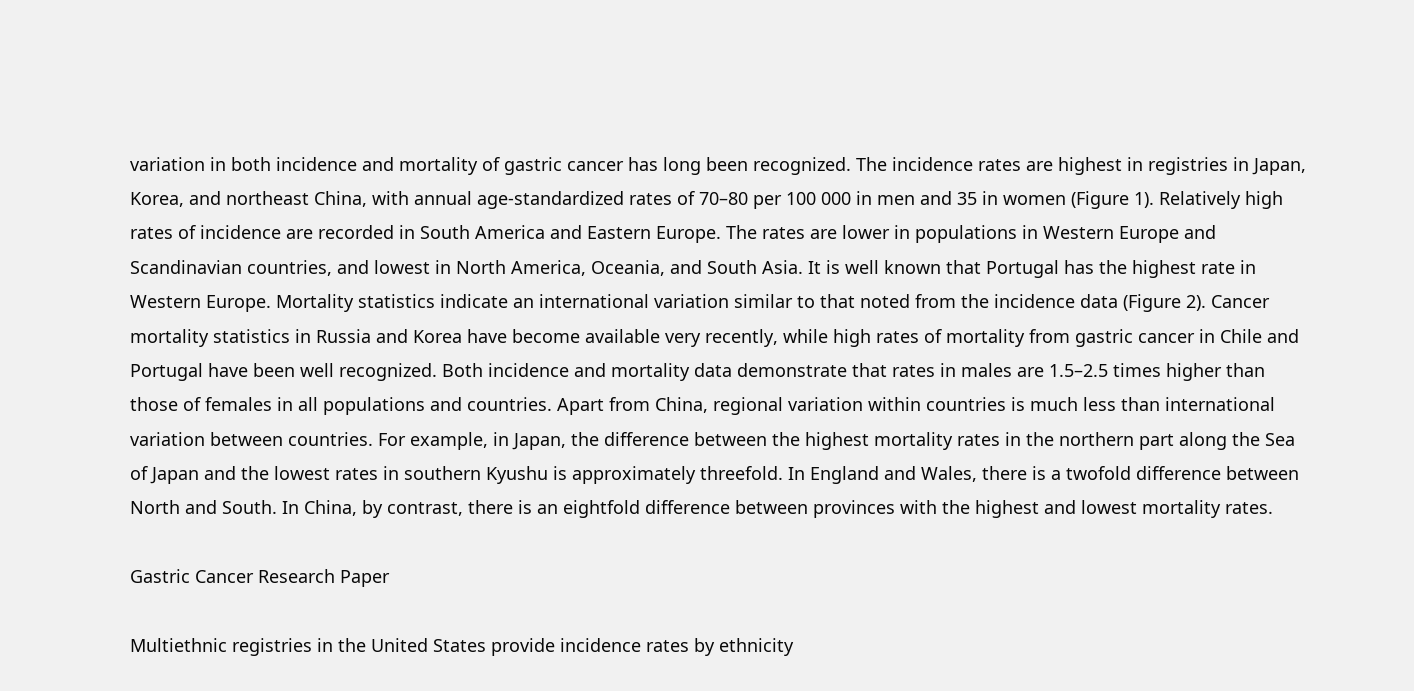variation in both incidence and mortality of gastric cancer has long been recognized. The incidence rates are highest in registries in Japan, Korea, and northeast China, with annual age-standardized rates of 70–80 per 100 000 in men and 35 in women (Figure 1). Relatively high rates of incidence are recorded in South America and Eastern Europe. The rates are lower in populations in Western Europe and Scandinavian countries, and lowest in North America, Oceania, and South Asia. It is well known that Portugal has the highest rate in Western Europe. Mortality statistics indicate an international variation similar to that noted from the incidence data (Figure 2). Cancer mortality statistics in Russia and Korea have become available very recently, while high rates of mortality from gastric cancer in Chile and Portugal have been well recognized. Both incidence and mortality data demonstrate that rates in males are 1.5–2.5 times higher than those of females in all populations and countries. Apart from China, regional variation within countries is much less than international variation between countries. For example, in Japan, the difference between the highest mortality rates in the northern part along the Sea of Japan and the lowest rates in southern Kyushu is approximately threefold. In England and Wales, there is a twofold difference between North and South. In China, by contrast, there is an eightfold difference between provinces with the highest and lowest mortality rates.

Gastric Cancer Research Paper

Multiethnic registries in the United States provide incidence rates by ethnicity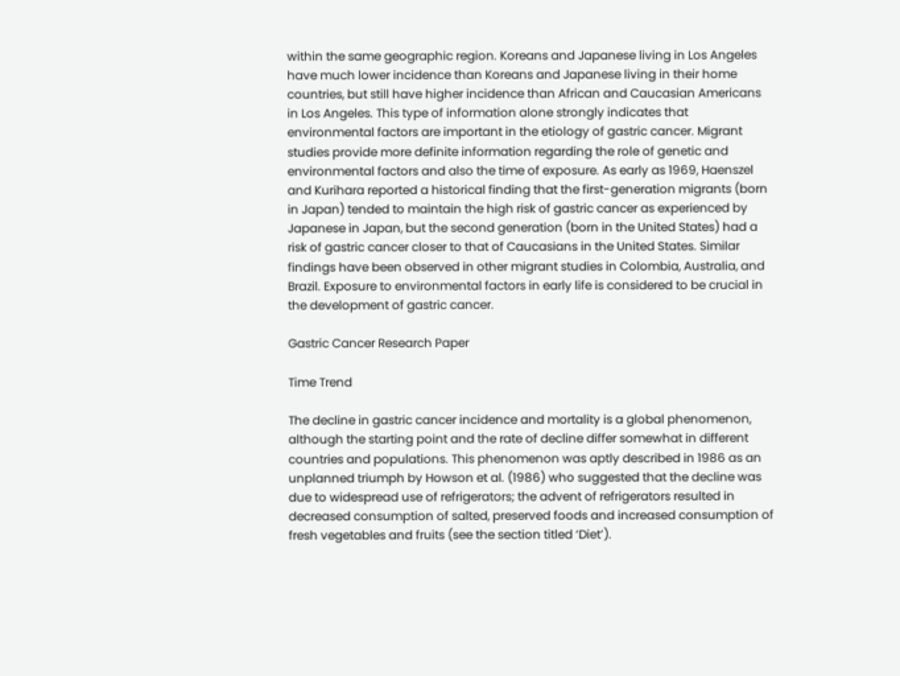within the same geographic region. Koreans and Japanese living in Los Angeles have much lower incidence than Koreans and Japanese living in their home countries, but still have higher incidence than African and Caucasian Americans in Los Angeles. This type of information alone strongly indicates that environmental factors are important in the etiology of gastric cancer. Migrant studies provide more definite information regarding the role of genetic and environmental factors and also the time of exposure. As early as 1969, Haenszel and Kurihara reported a historical finding that the first-generation migrants (born in Japan) tended to maintain the high risk of gastric cancer as experienced by Japanese in Japan, but the second generation (born in the United States) had a risk of gastric cancer closer to that of Caucasians in the United States. Similar findings have been observed in other migrant studies in Colombia, Australia, and Brazil. Exposure to environmental factors in early life is considered to be crucial in the development of gastric cancer.

Gastric Cancer Research Paper

Time Trend

The decline in gastric cancer incidence and mortality is a global phenomenon, although the starting point and the rate of decline differ somewhat in different countries and populations. This phenomenon was aptly described in 1986 as an unplanned triumph by Howson et al. (1986) who suggested that the decline was due to widespread use of refrigerators; the advent of refrigerators resulted in decreased consumption of salted, preserved foods and increased consumption of fresh vegetables and fruits (see the section titled ‘Diet’).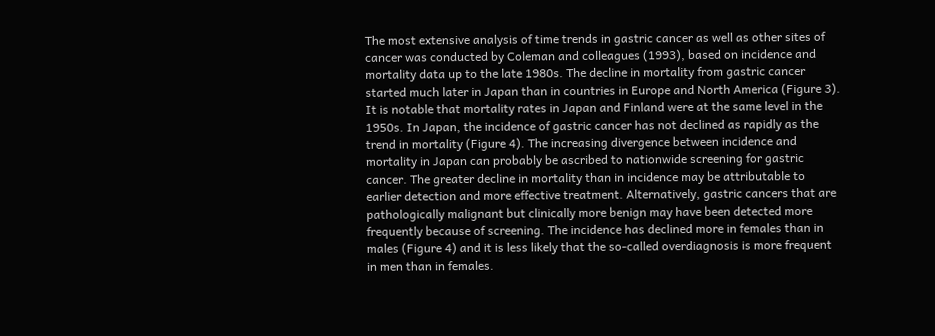The most extensive analysis of time trends in gastric cancer as well as other sites of cancer was conducted by Coleman and colleagues (1993), based on incidence and mortality data up to the late 1980s. The decline in mortality from gastric cancer started much later in Japan than in countries in Europe and North America (Figure 3). It is notable that mortality rates in Japan and Finland were at the same level in the 1950s. In Japan, the incidence of gastric cancer has not declined as rapidly as the trend in mortality (Figure 4). The increasing divergence between incidence and mortality in Japan can probably be ascribed to nationwide screening for gastric cancer. The greater decline in mortality than in incidence may be attributable to earlier detection and more effective treatment. Alternatively, gastric cancers that are pathologically malignant but clinically more benign may have been detected more frequently because of screening. The incidence has declined more in females than in males (Figure 4) and it is less likely that the so-called overdiagnosis is more frequent in men than in females.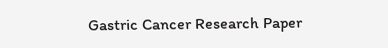Gastric Cancer Research Paper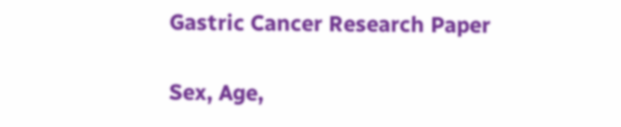Gastric Cancer Research Paper

Sex, Age,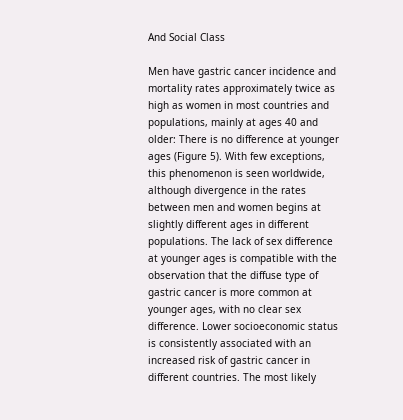And Social Class

Men have gastric cancer incidence and mortality rates approximately twice as high as women in most countries and populations, mainly at ages 40 and older: There is no difference at younger ages (Figure 5). With few exceptions, this phenomenon is seen worldwide, although divergence in the rates between men and women begins at slightly different ages in different populations. The lack of sex difference at younger ages is compatible with the observation that the diffuse type of gastric cancer is more common at younger ages, with no clear sex difference. Lower socioeconomic status is consistently associated with an increased risk of gastric cancer in different countries. The most likely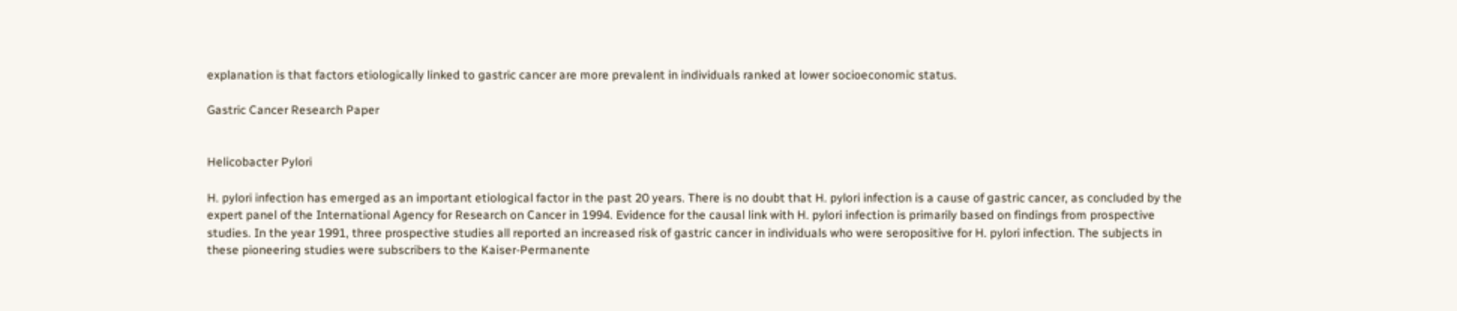explanation is that factors etiologically linked to gastric cancer are more prevalent in individuals ranked at lower socioeconomic status.

Gastric Cancer Research Paper


Helicobacter Pylori

H. pylori infection has emerged as an important etiological factor in the past 20 years. There is no doubt that H. pylori infection is a cause of gastric cancer, as concluded by the expert panel of the International Agency for Research on Cancer in 1994. Evidence for the causal link with H. pylori infection is primarily based on findings from prospective studies. In the year 1991, three prospective studies all reported an increased risk of gastric cancer in individuals who were seropositive for H. pylori infection. The subjects in these pioneering studies were subscribers to the Kaiser-Permanente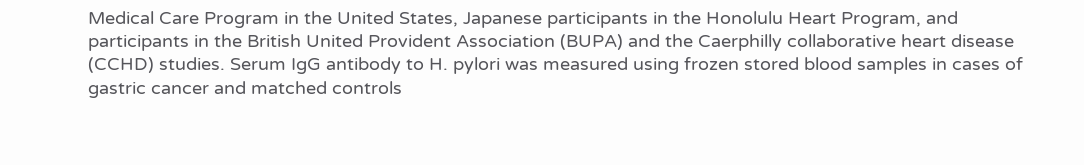Medical Care Program in the United States, Japanese participants in the Honolulu Heart Program, and participants in the British United Provident Association (BUPA) and the Caerphilly collaborative heart disease (CCHD) studies. Serum IgG antibody to H. pylori was measured using frozen stored blood samples in cases of gastric cancer and matched controls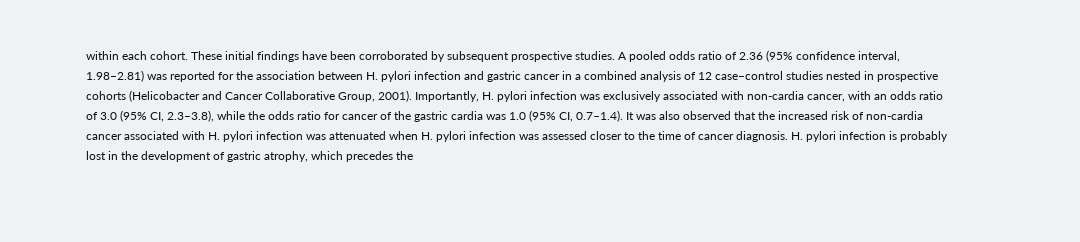within each cohort. These initial findings have been corroborated by subsequent prospective studies. A pooled odds ratio of 2.36 (95% confidence interval, 1.98–2.81) was reported for the association between H. pylori infection and gastric cancer in a combined analysis of 12 case–control studies nested in prospective cohorts (Helicobacter and Cancer Collaborative Group, 2001). Importantly, H. pylori infection was exclusively associated with non-cardia cancer, with an odds ratio of 3.0 (95% CI, 2.3–3.8), while the odds ratio for cancer of the gastric cardia was 1.0 (95% CI, 0.7–1.4). It was also observed that the increased risk of non-cardia cancer associated with H. pylori infection was attenuated when H. pylori infection was assessed closer to the time of cancer diagnosis. H. pylori infection is probably lost in the development of gastric atrophy, which precedes the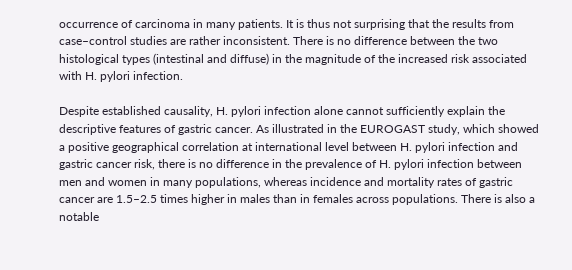occurrence of carcinoma in many patients. It is thus not surprising that the results from case–control studies are rather inconsistent. There is no difference between the two histological types (intestinal and diffuse) in the magnitude of the increased risk associated with H. pylori infection.

Despite established causality, H. pylori infection alone cannot sufficiently explain the descriptive features of gastric cancer. As illustrated in the EUROGAST study, which showed a positive geographical correlation at international level between H. pylori infection and gastric cancer risk, there is no difference in the prevalence of H. pylori infection between men and women in many populations, whereas incidence and mortality rates of gastric cancer are 1.5–2.5 times higher in males than in females across populations. There is also a notable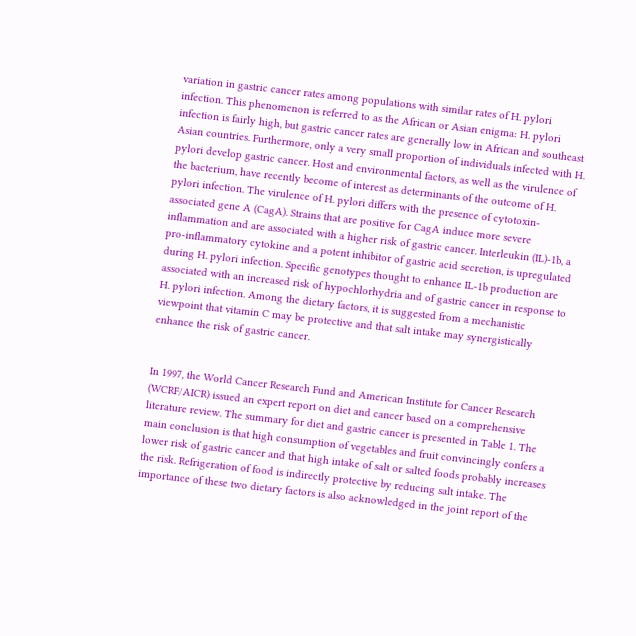variation in gastric cancer rates among populations with similar rates of H. pylori infection. This phenomenon is referred to as the African or Asian enigma: H. pylori infection is fairly high, but gastric cancer rates are generally low in African and southeast Asian countries. Furthermore, only a very small proportion of individuals infected with H. pylori develop gastric cancer. Host and environmental factors, as well as the virulence of the bacterium, have recently become of interest as determinants of the outcome of H. pylori infection. The virulence of H. pylori differs with the presence of cytotoxin-associated gene A (CagA). Strains that are positive for CagA induce more severe inflammation and are associated with a higher risk of gastric cancer. Interleukin (IL)-1b, a pro-inflammatory cytokine and a potent inhibitor of gastric acid secretion, is upregulated during H. pylori infection. Specific genotypes thought to enhance IL-1b production are associated with an increased risk of hypochlorhydria and of gastric cancer in response to H. pylori infection. Among the dietary factors, it is suggested from a mechanistic viewpoint that vitamin C may be protective and that salt intake may synergistically enhance the risk of gastric cancer.


In 1997, the World Cancer Research Fund and American Institute for Cancer Research (WCRF/AICR) issued an expert report on diet and cancer based on a comprehensive literature review. The summary for diet and gastric cancer is presented in Table 1. The main conclusion is that high consumption of vegetables and fruit convincingly confers a lower risk of gastric cancer and that high intake of salt or salted foods probably increases the risk. Refrigeration of food is indirectly protective by reducing salt intake. The importance of these two dietary factors is also acknowledged in the joint report of the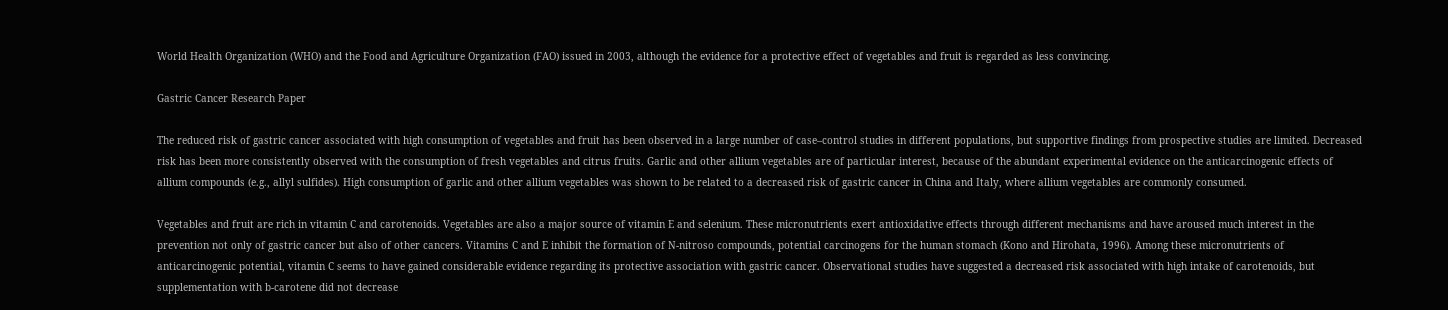World Health Organization (WHO) and the Food and Agriculture Organization (FAO) issued in 2003, although the evidence for a protective effect of vegetables and fruit is regarded as less convincing.

Gastric Cancer Research Paper

The reduced risk of gastric cancer associated with high consumption of vegetables and fruit has been observed in a large number of case–control studies in different populations, but supportive findings from prospective studies are limited. Decreased risk has been more consistently observed with the consumption of fresh vegetables and citrus fruits. Garlic and other allium vegetables are of particular interest, because of the abundant experimental evidence on the anticarcinogenic effects of allium compounds (e.g., allyl sulfides). High consumption of garlic and other allium vegetables was shown to be related to a decreased risk of gastric cancer in China and Italy, where allium vegetables are commonly consumed.

Vegetables and fruit are rich in vitamin C and carotenoids. Vegetables are also a major source of vitamin E and selenium. These micronutrients exert antioxidative effects through different mechanisms and have aroused much interest in the prevention not only of gastric cancer but also of other cancers. Vitamins C and E inhibit the formation of N-nitroso compounds, potential carcinogens for the human stomach (Kono and Hirohata, 1996). Among these micronutrients of anticarcinogenic potential, vitamin C seems to have gained considerable evidence regarding its protective association with gastric cancer. Observational studies have suggested a decreased risk associated with high intake of carotenoids, but supplementation with b-carotene did not decrease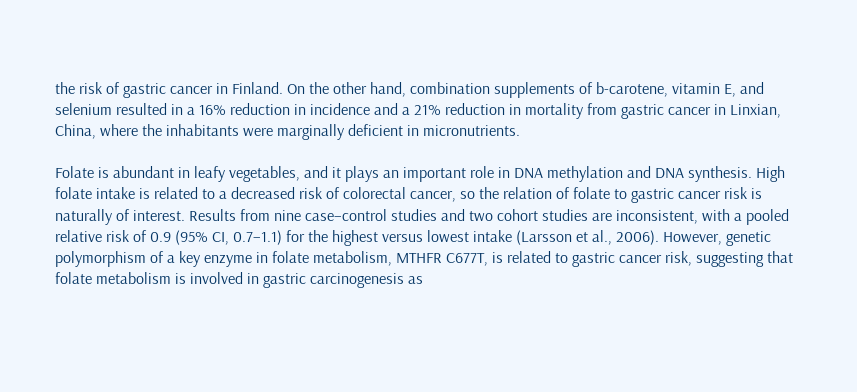the risk of gastric cancer in Finland. On the other hand, combination supplements of b-carotene, vitamin E, and selenium resulted in a 16% reduction in incidence and a 21% reduction in mortality from gastric cancer in Linxian, China, where the inhabitants were marginally deficient in micronutrients.

Folate is abundant in leafy vegetables, and it plays an important role in DNA methylation and DNA synthesis. High folate intake is related to a decreased risk of colorectal cancer, so the relation of folate to gastric cancer risk is naturally of interest. Results from nine case–control studies and two cohort studies are inconsistent, with a pooled relative risk of 0.9 (95% CI, 0.7–1.1) for the highest versus lowest intake (Larsson et al., 2006). However, genetic polymorphism of a key enzyme in folate metabolism, MTHFR C677T, is related to gastric cancer risk, suggesting that folate metabolism is involved in gastric carcinogenesis as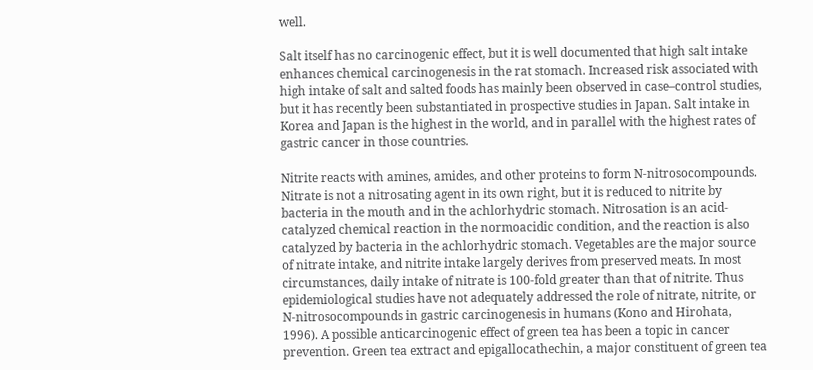well.

Salt itself has no carcinogenic effect, but it is well documented that high salt intake enhances chemical carcinogenesis in the rat stomach. Increased risk associated with high intake of salt and salted foods has mainly been observed in case–control studies, but it has recently been substantiated in prospective studies in Japan. Salt intake in Korea and Japan is the highest in the world, and in parallel with the highest rates of gastric cancer in those countries.

Nitrite reacts with amines, amides, and other proteins to form N-nitrosocompounds. Nitrate is not a nitrosating agent in its own right, but it is reduced to nitrite by bacteria in the mouth and in the achlorhydric stomach. Nitrosation is an acid-catalyzed chemical reaction in the normoacidic condition, and the reaction is also catalyzed by bacteria in the achlorhydric stomach. Vegetables are the major source of nitrate intake, and nitrite intake largely derives from preserved meats. In most circumstances, daily intake of nitrate is 100-fold greater than that of nitrite. Thus epidemiological studies have not adequately addressed the role of nitrate, nitrite, or N-nitrosocompounds in gastric carcinogenesis in humans (Kono and Hirohata, 1996). A possible anticarcinogenic effect of green tea has been a topic in cancer prevention. Green tea extract and epigallocathechin, a major constituent of green tea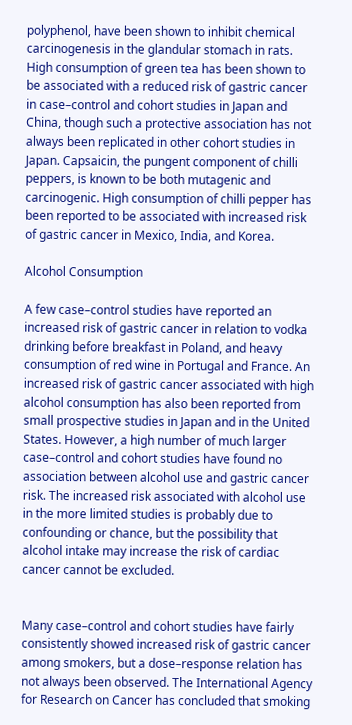polyphenol, have been shown to inhibit chemical carcinogenesis in the glandular stomach in rats. High consumption of green tea has been shown to be associated with a reduced risk of gastric cancer in case–control and cohort studies in Japan and China, though such a protective association has not always been replicated in other cohort studies in Japan. Capsaicin, the pungent component of chilli peppers, is known to be both mutagenic and carcinogenic. High consumption of chilli pepper has been reported to be associated with increased risk of gastric cancer in Mexico, India, and Korea.

Alcohol Consumption

A few case–control studies have reported an increased risk of gastric cancer in relation to vodka drinking before breakfast in Poland, and heavy consumption of red wine in Portugal and France. An increased risk of gastric cancer associated with high alcohol consumption has also been reported from small prospective studies in Japan and in the United States. However, a high number of much larger case–control and cohort studies have found no association between alcohol use and gastric cancer risk. The increased risk associated with alcohol use in the more limited studies is probably due to confounding or chance, but the possibility that alcohol intake may increase the risk of cardiac cancer cannot be excluded.


Many case–control and cohort studies have fairly consistently showed increased risk of gastric cancer among smokers, but a dose–response relation has not always been observed. The International Agency for Research on Cancer has concluded that smoking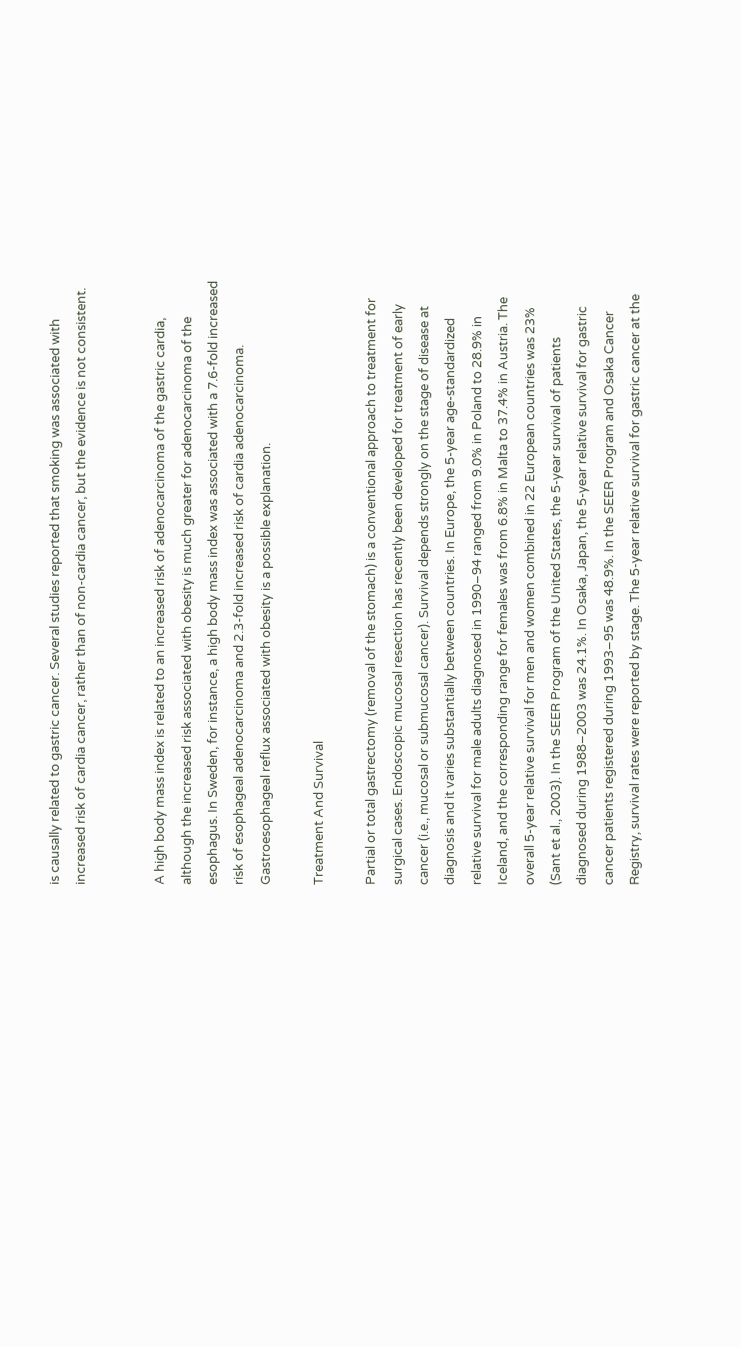is causally related to gastric cancer. Several studies reported that smoking was associated with increased risk of cardia cancer, rather than of non-cardia cancer, but the evidence is not consistent.


A high body mass index is related to an increased risk of adenocarcinoma of the gastric cardia, although the increased risk associated with obesity is much greater for adenocarcinoma of the esophagus. In Sweden, for instance, a high body mass index was associated with a 7.6-fold increased risk of esophageal adenocarcinoma and 2.3-fold increased risk of cardia adenocarcinoma. Gastroesophageal reflux associated with obesity is a possible explanation.

Treatment And Survival

Partial or total gastrectomy (removal of the stomach) is a conventional approach to treatment for surgical cases. Endoscopic mucosal resection has recently been developed for treatment of early cancer (i.e., mucosal or submucosal cancer). Survival depends strongly on the stage of disease at diagnosis and it varies substantially between countries. In Europe, the 5-year age-standardized relative survival for male adults diagnosed in 1990–94 ranged from 9.0% in Poland to 28.9% in Iceland, and the corresponding range for females was from 6.8% in Malta to 37.4% in Austria. The overall 5-year relative survival for men and women combined in 22 European countries was 23% (Sant et al., 2003). In the SEER Program of the United States, the 5-year survival of patients diagnosed during 1988–2003 was 24.1%. In Osaka, Japan, the 5-year relative survival for gastric cancer patients registered during 1993–95 was 48.9%. In the SEER Program and Osaka Cancer Registry, survival rates were reported by stage. The 5-year relative survival for gastric cancer at the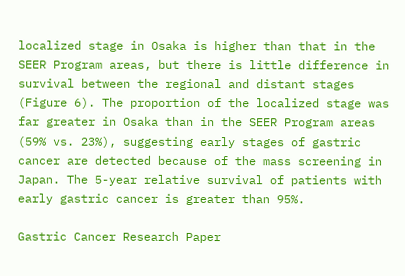localized stage in Osaka is higher than that in the SEER Program areas, but there is little difference in survival between the regional and distant stages (Figure 6). The proportion of the localized stage was far greater in Osaka than in the SEER Program areas (59% vs. 23%), suggesting early stages of gastric cancer are detected because of the mass screening in Japan. The 5-year relative survival of patients with early gastric cancer is greater than 95%.

Gastric Cancer Research Paper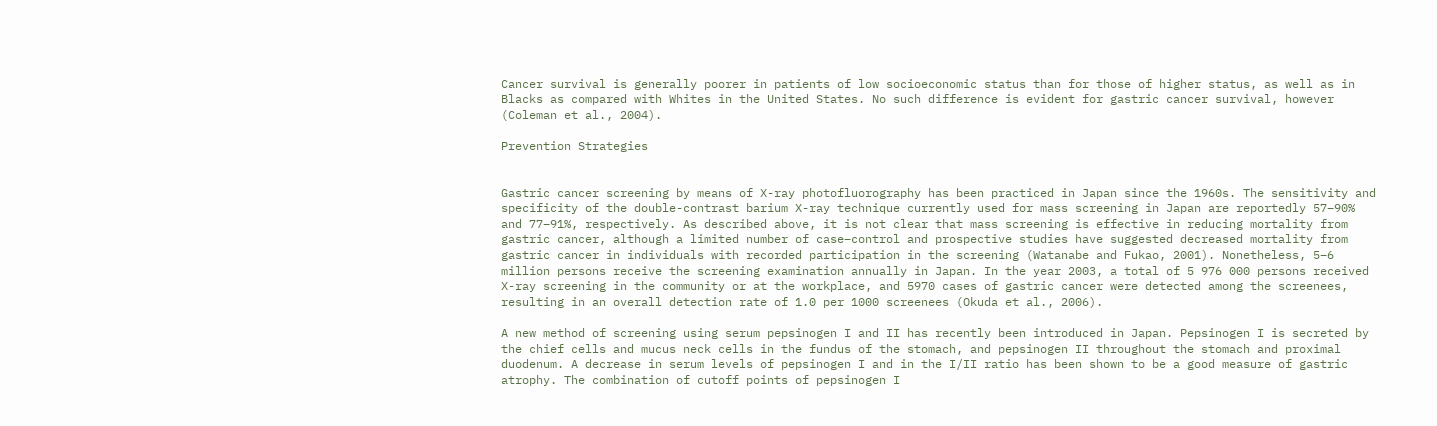Cancer survival is generally poorer in patients of low socioeconomic status than for those of higher status, as well as in Blacks as compared with Whites in the United States. No such difference is evident for gastric cancer survival, however (Coleman et al., 2004).

Prevention Strategies


Gastric cancer screening by means of X-ray photofluorography has been practiced in Japan since the 1960s. The sensitivity and specificity of the double-contrast barium X-ray technique currently used for mass screening in Japan are reportedly 57–90% and 77–91%, respectively. As described above, it is not clear that mass screening is effective in reducing mortality from gastric cancer, although a limited number of case–control and prospective studies have suggested decreased mortality from gastric cancer in individuals with recorded participation in the screening (Watanabe and Fukao, 2001). Nonetheless, 5–6 million persons receive the screening examination annually in Japan. In the year 2003, a total of 5 976 000 persons received X-ray screening in the community or at the workplace, and 5970 cases of gastric cancer were detected among the screenees, resulting in an overall detection rate of 1.0 per 1000 screenees (Okuda et al., 2006).

A new method of screening using serum pepsinogen I and II has recently been introduced in Japan. Pepsinogen I is secreted by the chief cells and mucus neck cells in the fundus of the stomach, and pepsinogen II throughout the stomach and proximal duodenum. A decrease in serum levels of pepsinogen I and in the I/II ratio has been shown to be a good measure of gastric atrophy. The combination of cutoff points of pepsinogen I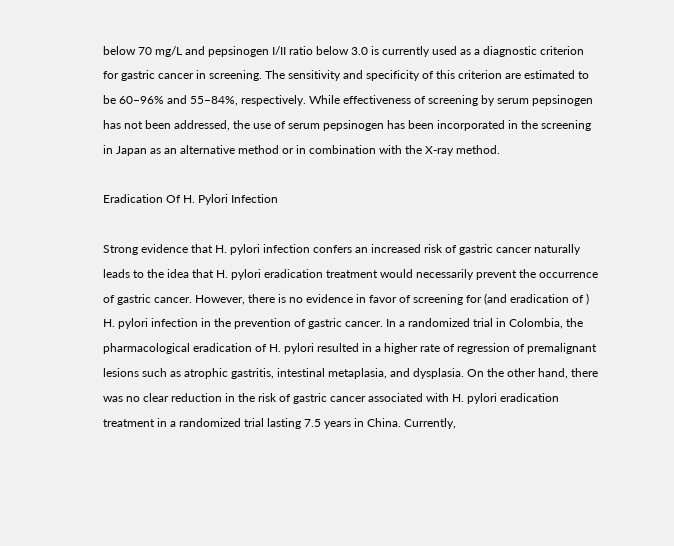below 70 mg/L and pepsinogen I/II ratio below 3.0 is currently used as a diagnostic criterion for gastric cancer in screening. The sensitivity and specificity of this criterion are estimated to be 60–96% and 55–84%, respectively. While effectiveness of screening by serum pepsinogen has not been addressed, the use of serum pepsinogen has been incorporated in the screening in Japan as an alternative method or in combination with the X-ray method.

Eradication Of H. Pylori Infection

Strong evidence that H. pylori infection confers an increased risk of gastric cancer naturally leads to the idea that H. pylori eradication treatment would necessarily prevent the occurrence of gastric cancer. However, there is no evidence in favor of screening for (and eradication of ) H. pylori infection in the prevention of gastric cancer. In a randomized trial in Colombia, the pharmacological eradication of H. pylori resulted in a higher rate of regression of premalignant lesions such as atrophic gastritis, intestinal metaplasia, and dysplasia. On the other hand, there was no clear reduction in the risk of gastric cancer associated with H. pylori eradication treatment in a randomized trial lasting 7.5 years in China. Currently,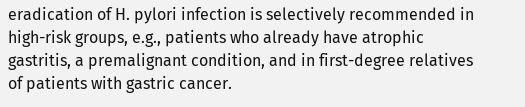eradication of H. pylori infection is selectively recommended in high-risk groups, e.g., patients who already have atrophic gastritis, a premalignant condition, and in first-degree relatives of patients with gastric cancer.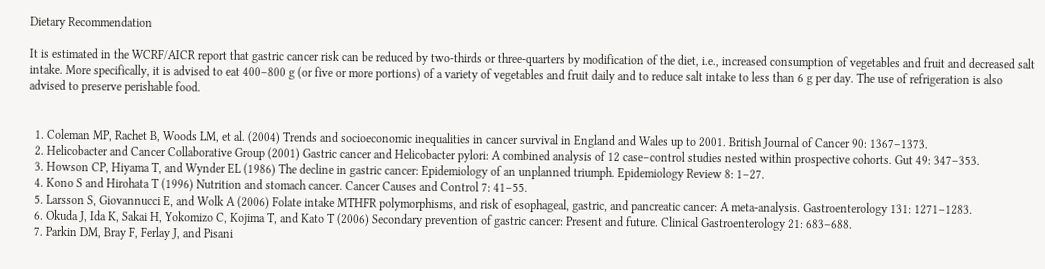Dietary Recommendation

It is estimated in the WCRF/AICR report that gastric cancer risk can be reduced by two-thirds or three-quarters by modification of the diet, i.e., increased consumption of vegetables and fruit and decreased salt intake. More specifically, it is advised to eat 400–800 g (or five or more portions) of a variety of vegetables and fruit daily and to reduce salt intake to less than 6 g per day. The use of refrigeration is also advised to preserve perishable food.


  1. Coleman MP, Rachet B, Woods LM, et al. (2004) Trends and socioeconomic inequalities in cancer survival in England and Wales up to 2001. British Journal of Cancer 90: 1367–1373.
  2. Helicobacter and Cancer Collaborative Group (2001) Gastric cancer and Helicobacter pylori: A combined analysis of 12 case–control studies nested within prospective cohorts. Gut 49: 347–353.
  3. Howson CP, Hiyama T, and Wynder EL (1986) The decline in gastric cancer: Epidemiology of an unplanned triumph. Epidemiology Review 8: 1–27.
  4. Kono S and Hirohata T (1996) Nutrition and stomach cancer. Cancer Causes and Control 7: 41–55.
  5. Larsson S, Giovannucci E, and Wolk A (2006) Folate intake MTHFR polymorphisms, and risk of esophageal, gastric, and pancreatic cancer: A meta-analysis. Gastroenterology 131: 1271–1283.
  6. Okuda J, Ida K, Sakai H, Yokomizo C, Kojima T, and Kato T (2006) Secondary prevention of gastric cancer: Present and future. Clinical Gastroenterology 21: 683–688.
  7. Parkin DM, Bray F, Ferlay J, and Pisani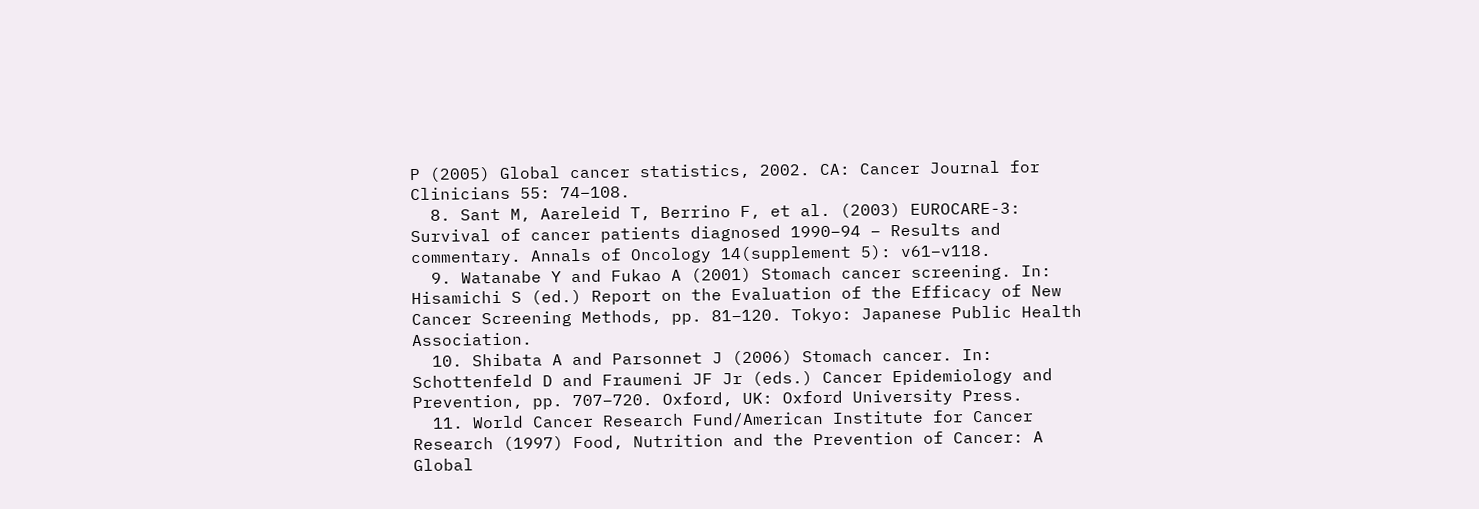P (2005) Global cancer statistics, 2002. CA: Cancer Journal for Clinicians 55: 74–108.
  8. Sant M, Aareleid T, Berrino F, et al. (2003) EUROCARE-3: Survival of cancer patients diagnosed 1990–94 – Results and commentary. Annals of Oncology 14(supplement 5): v61–v118.
  9. Watanabe Y and Fukao A (2001) Stomach cancer screening. In: Hisamichi S (ed.) Report on the Evaluation of the Efficacy of New Cancer Screening Methods, pp. 81–120. Tokyo: Japanese Public Health Association.
  10. Shibata A and Parsonnet J (2006) Stomach cancer. In: Schottenfeld D and Fraumeni JF Jr (eds.) Cancer Epidemiology and Prevention, pp. 707–720. Oxford, UK: Oxford University Press.
  11. World Cancer Research Fund/American Institute for Cancer Research (1997) Food, Nutrition and the Prevention of Cancer: A Global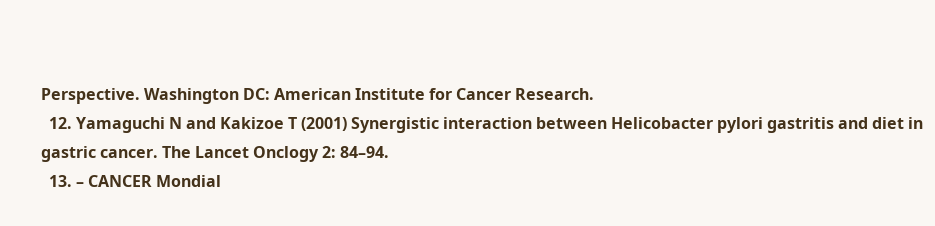Perspective. Washington DC: American Institute for Cancer Research.
  12. Yamaguchi N and Kakizoe T (2001) Synergistic interaction between Helicobacter pylori gastritis and diet in gastric cancer. The Lancet Onclogy 2: 84–94.
  13. – CANCER Mondial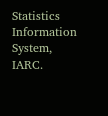Statistics Information System, IARC.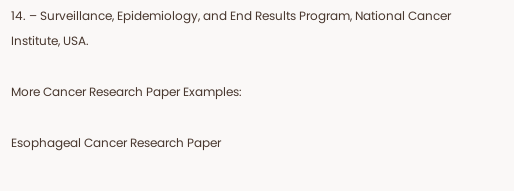14. – Surveillance, Epidemiology, and End Results Program, National Cancer Institute, USA.

More Cancer Research Paper Examples:

Esophageal Cancer Research Paper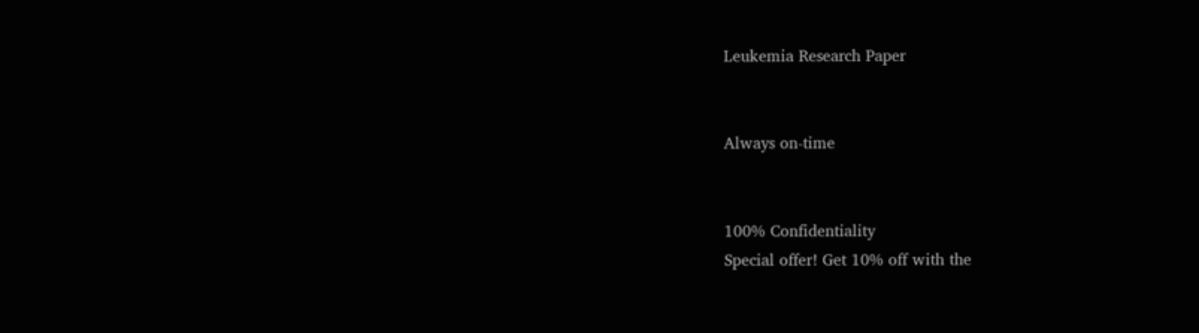Leukemia Research Paper


Always on-time


100% Confidentiality
Special offer! Get 10% off with the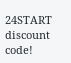24START discount code!